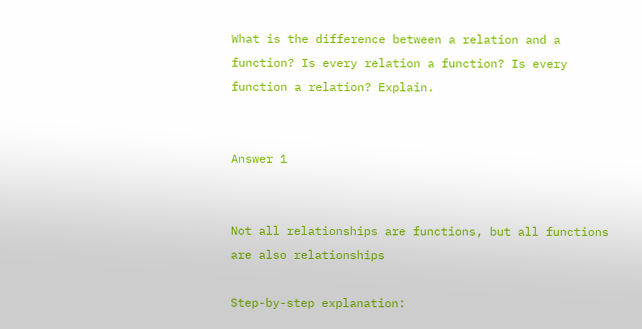What is the difference between a relation and a function? Is every relation a function? Is every
function a relation? Explain.


Answer 1


Not all relationships are functions, but all functions are also relationships

Step-by-step explanation: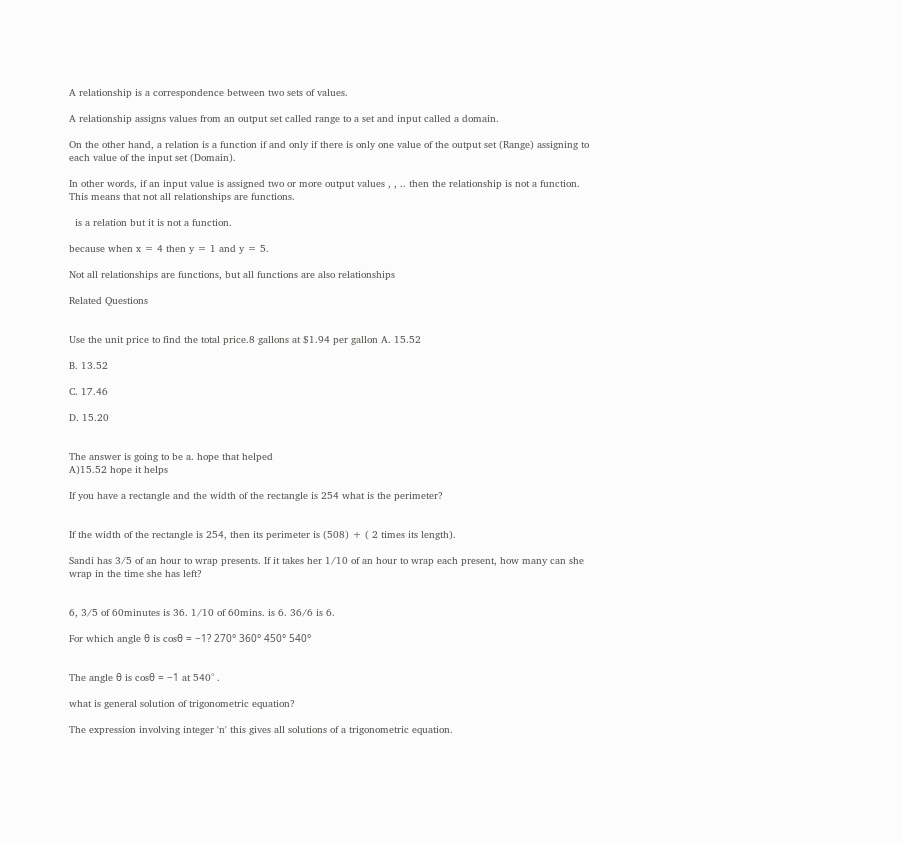A relationship is a correspondence between two sets of values.

A relationship assigns values from an output set called range to a set and input called a domain.

On the other hand, a relation is a function if and only if there is only one value of the output set (Range) assigning to each value of the input set (Domain).

In other words, if an input value is assigned two or more output values , , .. then the relationship is not a function. This means that not all relationships are functions.

  is a relation but it is not a function.

because when x = 4 then y = 1 and y = 5.

Not all relationships are functions, but all functions are also relationships

Related Questions


Use the unit price to find the total price.8 gallons at $1.94 per gallon A. 15.52

B. 13.52

C. 17.46

D. 15.20


The answer is going to be a. hope that helped
A)15.52 hope it helps

If you have a rectangle and the width of the rectangle is 254 what is the perimeter?


If the width of the rectangle is 254, then its perimeter is (508) + ( 2 times its length).

Sandi has 3/5 of an hour to wrap presents. If it takes her 1/10 of an hour to wrap each present, how many can she wrap in the time she has left?


6, 3/5 of 60minutes is 36. 1/10 of 60mins. is 6. 36/6 is 6.

For which angle θ is cosθ = −1? 270° 360° 450° 540°


The angle θ is cosθ = −1 at 540° .

what is general solution of trigonometric equation?

The expression involving integer 'n' this gives all solutions of a trigonometric equation.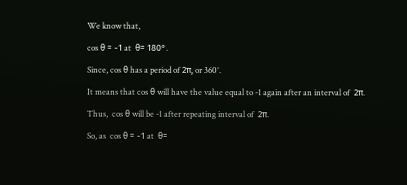We know that,

cos θ = -1 at  θ= 180°.

Since, cos θ has a period of 2π, or 360°.

It means that cos θ will have the value equal to -1 again after an interval of  2π.

Thus,  cos θ will be -1 after repeating interval of  2π.

So, as  cos θ = -1 at  θ=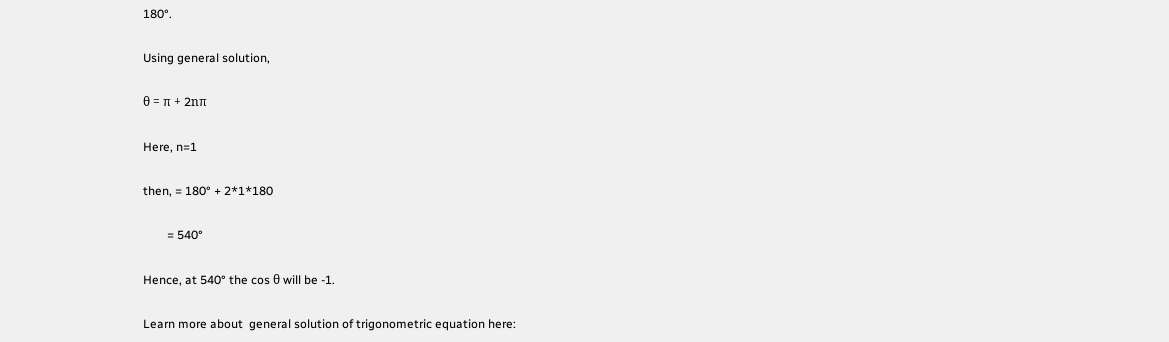180°.

Using general solution,

θ = π + 2nπ

Here, n=1

then, = 180° + 2*1*180

        = 540°

Hence, at 540° the cos θ will be -1.

Learn more about  general solution of trigonometric equation here: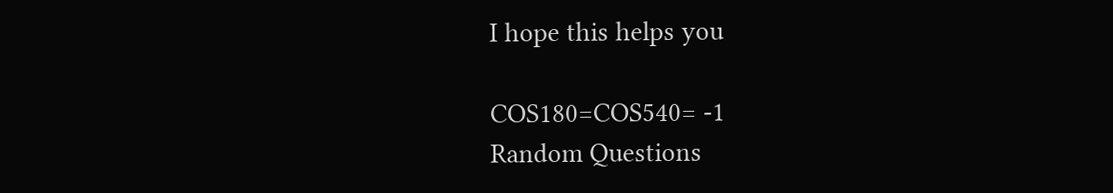I hope this helps you

COS180=COS540= -1
Random Questions